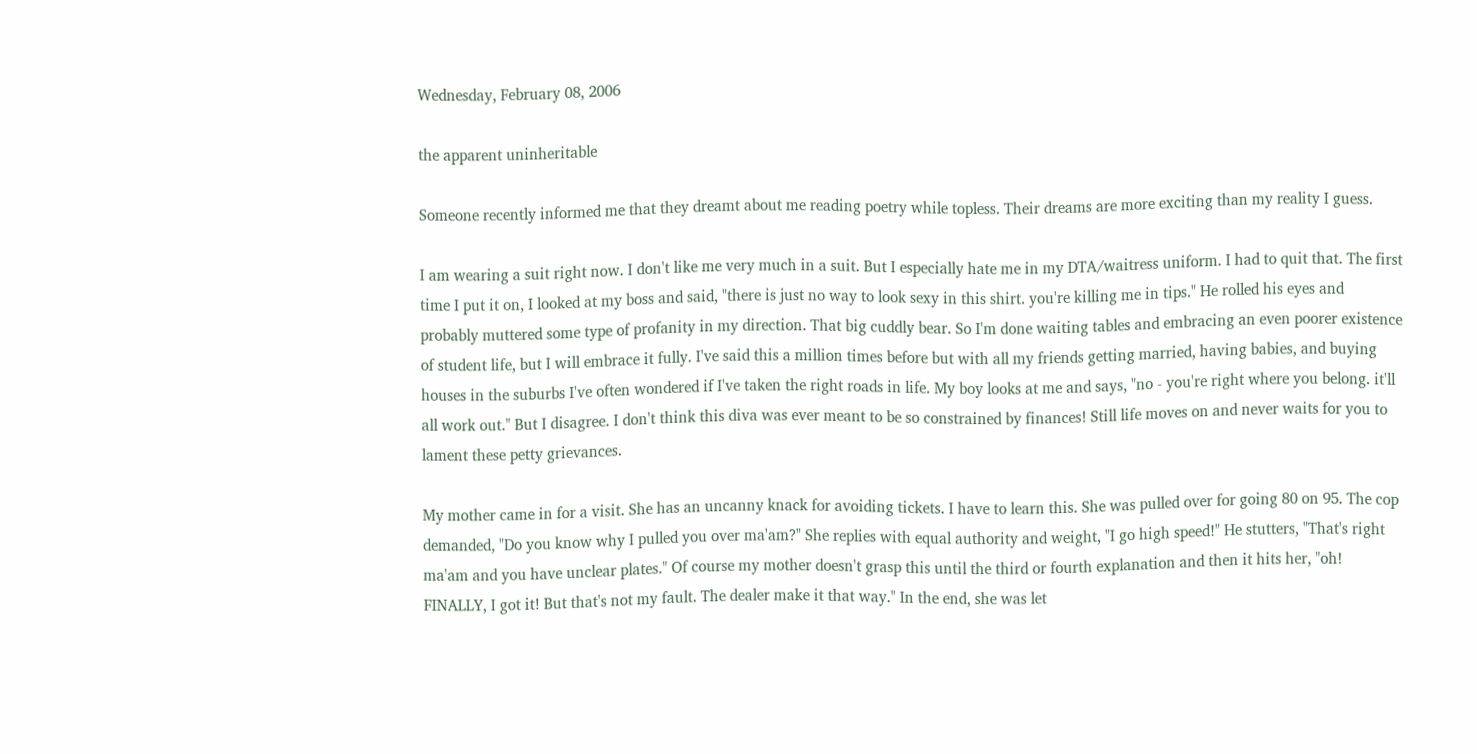Wednesday, February 08, 2006

the apparent uninheritable

Someone recently informed me that they dreamt about me reading poetry while topless. Their dreams are more exciting than my reality I guess.

I am wearing a suit right now. I don't like me very much in a suit. But I especially hate me in my DTA/waitress uniform. I had to quit that. The first time I put it on, I looked at my boss and said, "there is just no way to look sexy in this shirt. you're killing me in tips." He rolled his eyes and probably muttered some type of profanity in my direction. That big cuddly bear. So I'm done waiting tables and embracing an even poorer existence of student life, but I will embrace it fully. I've said this a million times before but with all my friends getting married, having babies, and buying houses in the suburbs I've often wondered if I've taken the right roads in life. My boy looks at me and says, "no - you're right where you belong. it'll all work out." But I disagree. I don't think this diva was ever meant to be so constrained by finances! Still life moves on and never waits for you to lament these petty grievances.

My mother came in for a visit. She has an uncanny knack for avoiding tickets. I have to learn this. She was pulled over for going 80 on 95. The cop demanded, "Do you know why I pulled you over ma'am?" She replies with equal authority and weight, "I go high speed!" He stutters, "That's right ma'am and you have unclear plates." Of course my mother doesn't grasp this until the third or fourth explanation and then it hits her, "oh! FINALLY, I got it! But that's not my fault. The dealer make it that way." In the end, she was let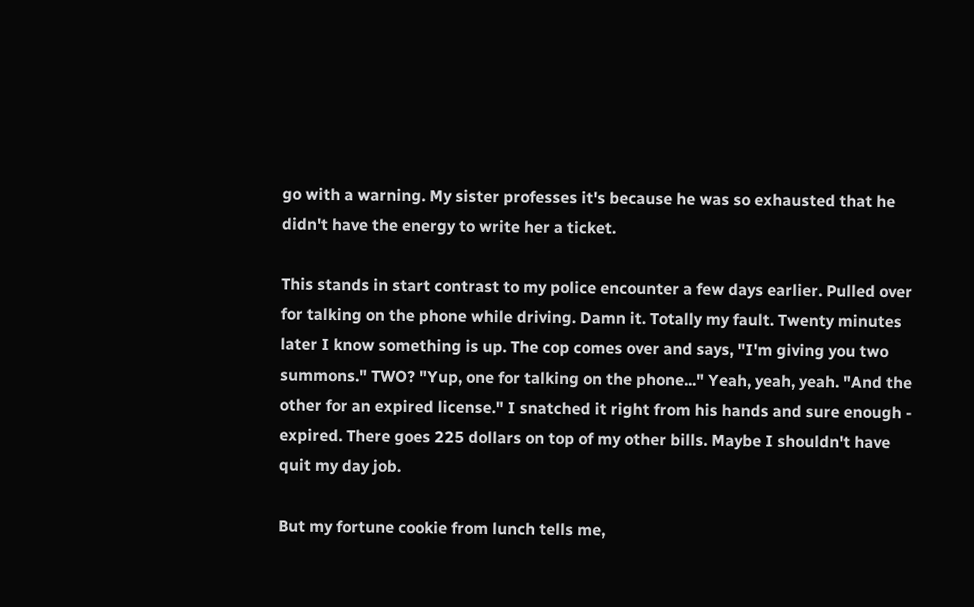go with a warning. My sister professes it's because he was so exhausted that he didn't have the energy to write her a ticket.

This stands in start contrast to my police encounter a few days earlier. Pulled over for talking on the phone while driving. Damn it. Totally my fault. Twenty minutes later I know something is up. The cop comes over and says, "I'm giving you two summons." TWO? "Yup, one for talking on the phone..." Yeah, yeah, yeah. "And the other for an expired license." I snatched it right from his hands and sure enough - expired. There goes 225 dollars on top of my other bills. Maybe I shouldn't have quit my day job.

But my fortune cookie from lunch tells me,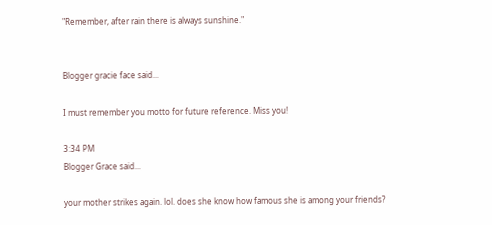"Remember, after rain there is always sunshine."


Blogger gracie face said...

I must remember you motto for future reference. Miss you!

3:34 PM
Blogger Grace said...

your mother strikes again. lol. does she know how famous she is among your friends?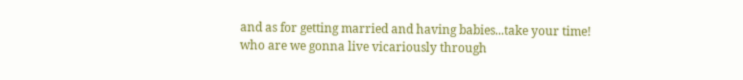and as for getting married and having babies...take your time! who are we gonna live vicariously through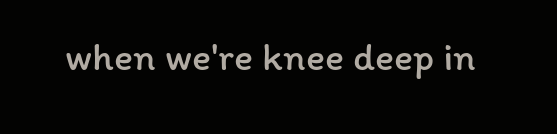when we're knee deep in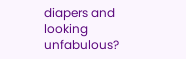diapers and looking unfabulous?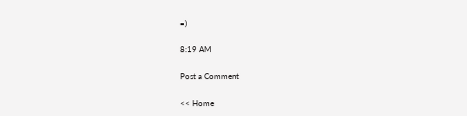=)

8:19 AM

Post a Comment

<< Home